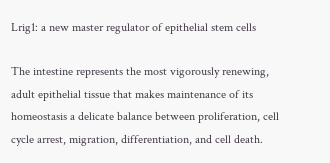Lrig1: a new master regulator of epithelial stem cells

The intestine represents the most vigorously renewing, adult epithelial tissue that makes maintenance of its homeostasis a delicate balance between proliferation, cell cycle arrest, migration, differentiation, and cell death.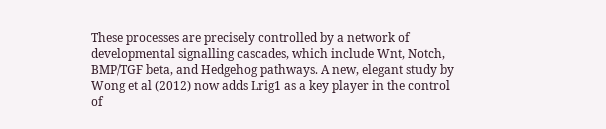These processes are precisely controlled by a network of developmental signalling cascades, which include Wnt, Notch, BMP/TGF beta, and Hedgehog pathways. A new, elegant study by Wong et al (2012) now adds Lrig1 as a key player in the control of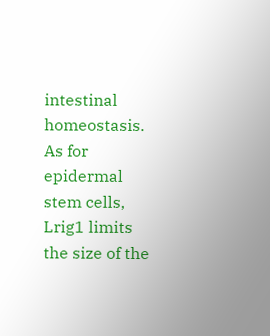intestinal homeostasis. As for epidermal stem cells, Lrig1 limits the size of the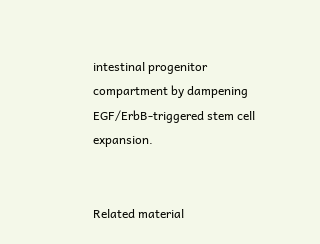intestinal progenitor compartment by dampening EGF/ErbB-triggered stem cell expansion.


Related material